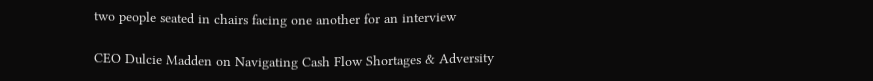two people seated in chairs facing one another for an interview

CEO Dulcie Madden on Navigating Cash Flow Shortages & Adversity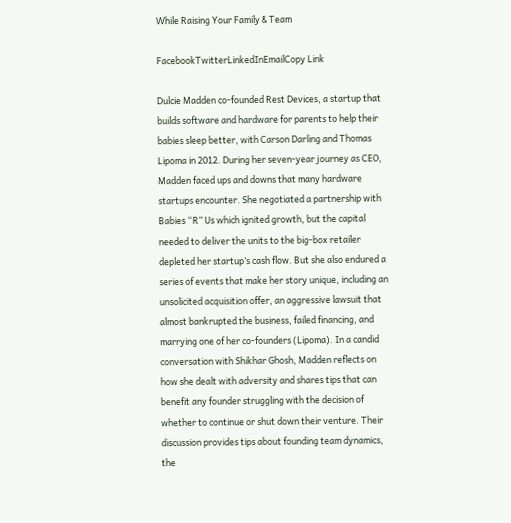While Raising Your Family & Team

FacebookTwitterLinkedInEmailCopy Link

Dulcie Madden co-founded Rest Devices, a startup that builds software and hardware for parents to help their babies sleep better, with Carson Darling and Thomas Lipoma in 2012. During her seven-year journey as CEO, Madden faced ups and downs that many hardware startups encounter. She negotiated a partnership with Babies “R” Us which ignited growth, but the capital needed to deliver the units to the big-box retailer depleted her startup’s cash flow. But she also endured a series of events that make her story unique, including an unsolicited acquisition offer, an aggressive lawsuit that almost bankrupted the business, failed financing, and marrying one of her co-founders (Lipoma). In a candid conversation with Shikhar Ghosh, Madden reflects on how she dealt with adversity and shares tips that can benefit any founder struggling with the decision of whether to continue or shut down their venture. Their discussion provides tips about founding team dynamics, the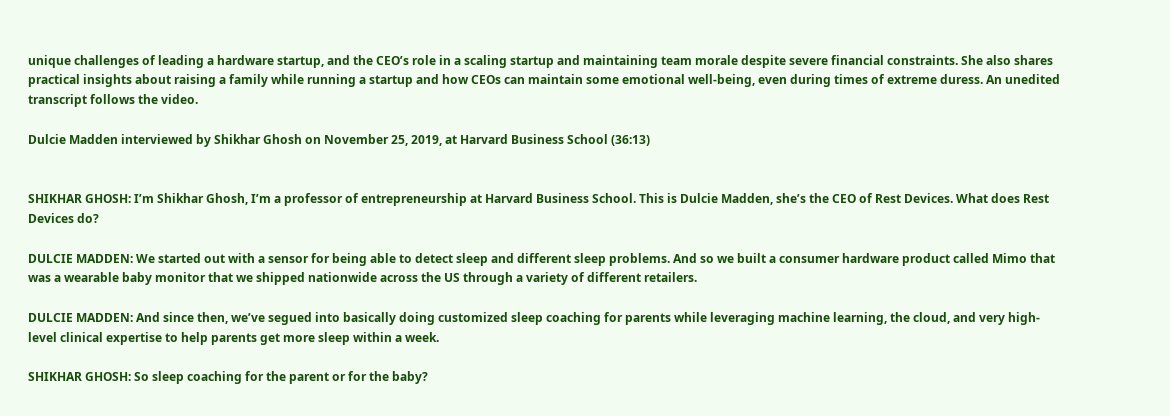unique challenges of leading a hardware startup, and the CEO’s role in a scaling startup and maintaining team morale despite severe financial constraints. She also shares practical insights about raising a family while running a startup and how CEOs can maintain some emotional well-being, even during times of extreme duress. An unedited transcript follows the video.

Dulcie Madden interviewed by Shikhar Ghosh on November 25, 2019, at Harvard Business School (36:13)


SHIKHAR GHOSH: I’m Shikhar Ghosh, I’m a professor of entrepreneurship at Harvard Business School. This is Dulcie Madden, she’s the CEO of Rest Devices. What does Rest Devices do?

DULCIE MADDEN: We started out with a sensor for being able to detect sleep and different sleep problems. And so we built a consumer hardware product called Mimo that was a wearable baby monitor that we shipped nationwide across the US through a variety of different retailers.

DULCIE MADDEN: And since then, we’ve segued into basically doing customized sleep coaching for parents while leveraging machine learning, the cloud, and very high-level clinical expertise to help parents get more sleep within a week.

SHIKHAR GHOSH: So sleep coaching for the parent or for the baby?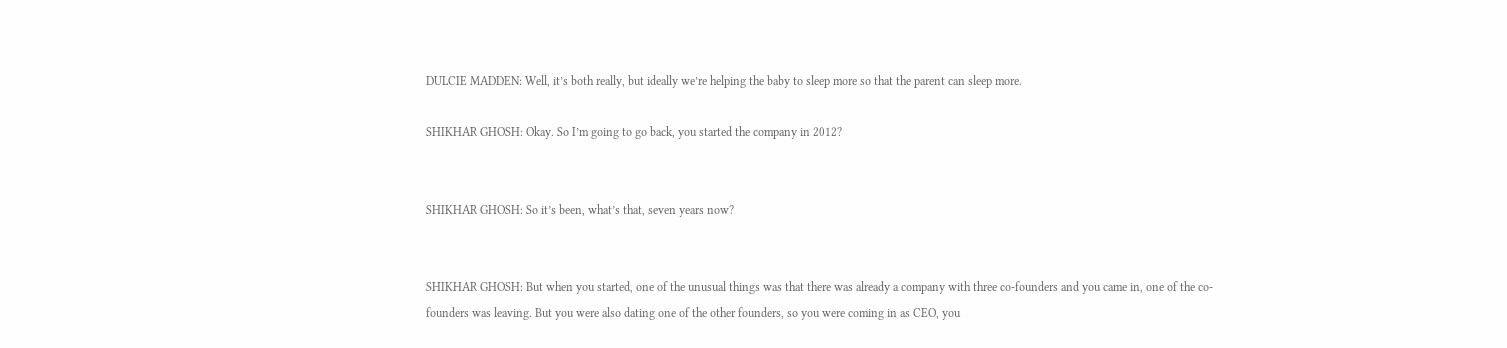DULCIE MADDEN: Well, it’s both really, but ideally we’re helping the baby to sleep more so that the parent can sleep more.

SHIKHAR GHOSH: Okay. So I’m going to go back, you started the company in 2012?


SHIKHAR GHOSH: So it’s been, what’s that, seven years now?


SHIKHAR GHOSH: But when you started, one of the unusual things was that there was already a company with three co-founders and you came in, one of the co-founders was leaving. But you were also dating one of the other founders, so you were coming in as CEO, you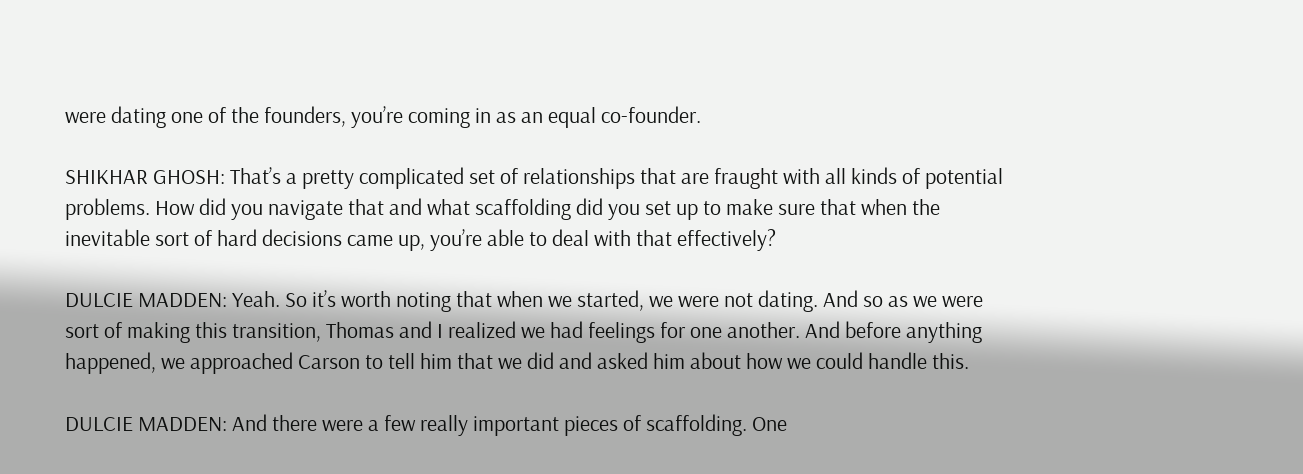were dating one of the founders, you’re coming in as an equal co-founder.

SHIKHAR GHOSH: That’s a pretty complicated set of relationships that are fraught with all kinds of potential problems. How did you navigate that and what scaffolding did you set up to make sure that when the inevitable sort of hard decisions came up, you’re able to deal with that effectively?

DULCIE MADDEN: Yeah. So it’s worth noting that when we started, we were not dating. And so as we were sort of making this transition, Thomas and I realized we had feelings for one another. And before anything happened, we approached Carson to tell him that we did and asked him about how we could handle this.

DULCIE MADDEN: And there were a few really important pieces of scaffolding. One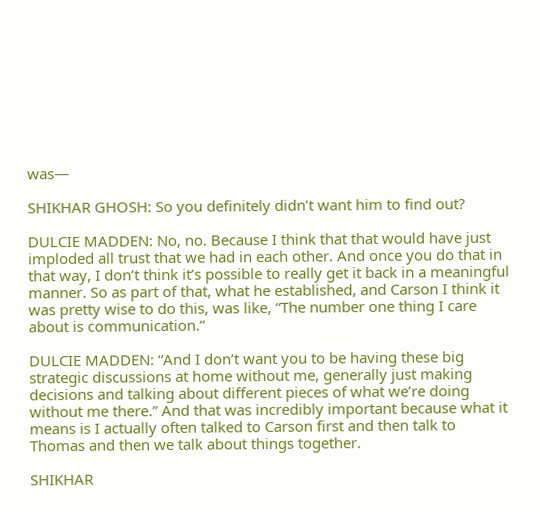was—

SHIKHAR GHOSH: So you definitely didn’t want him to find out?

DULCIE MADDEN: No, no. Because I think that that would have just imploded all trust that we had in each other. And once you do that in that way, I don’t think it’s possible to really get it back in a meaningful manner. So as part of that, what he established, and Carson I think it was pretty wise to do this, was like, “The number one thing I care about is communication.”

DULCIE MADDEN: “And I don’t want you to be having these big strategic discussions at home without me, generally just making decisions and talking about different pieces of what we’re doing without me there.” And that was incredibly important because what it means is I actually often talked to Carson first and then talk to Thomas and then we talk about things together.

SHIKHAR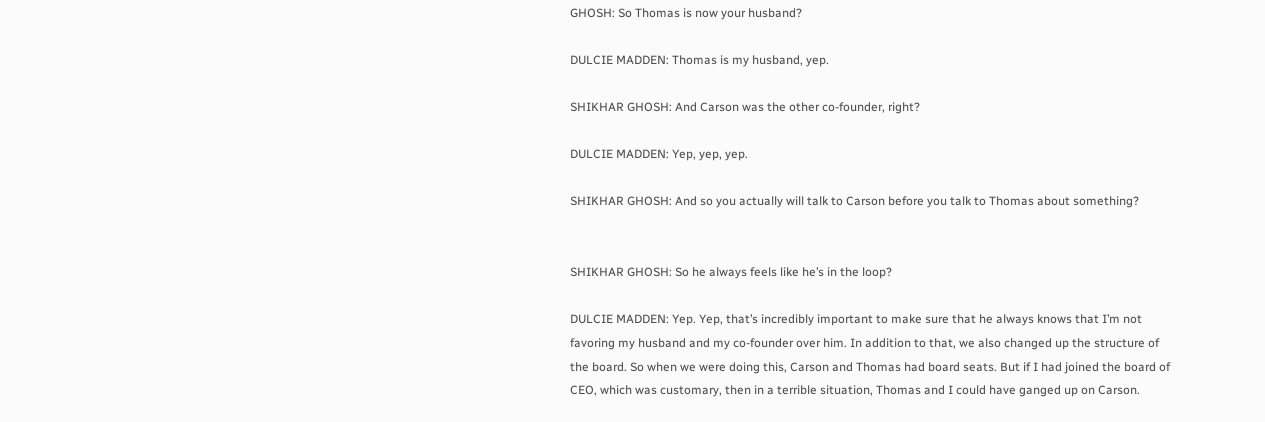GHOSH: So Thomas is now your husband?

DULCIE MADDEN: Thomas is my husband, yep.

SHIKHAR GHOSH: And Carson was the other co-founder, right?

DULCIE MADDEN: Yep, yep, yep.

SHIKHAR GHOSH: And so you actually will talk to Carson before you talk to Thomas about something?


SHIKHAR GHOSH: So he always feels like he’s in the loop?

DULCIE MADDEN: Yep. Yep, that’s incredibly important to make sure that he always knows that I’m not favoring my husband and my co-founder over him. In addition to that, we also changed up the structure of the board. So when we were doing this, Carson and Thomas had board seats. But if I had joined the board of CEO, which was customary, then in a terrible situation, Thomas and I could have ganged up on Carson.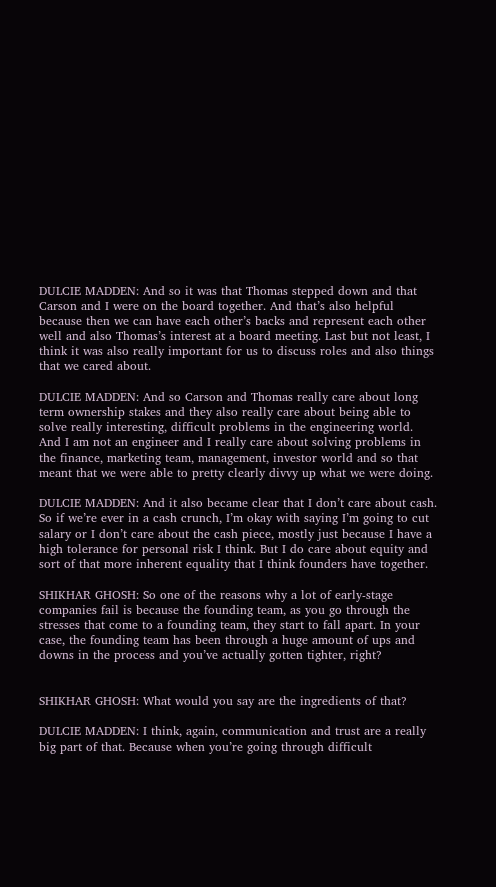DULCIE MADDEN: And so it was that Thomas stepped down and that Carson and I were on the board together. And that’s also helpful because then we can have each other’s backs and represent each other well and also Thomas’s interest at a board meeting. Last but not least, I think it was also really important for us to discuss roles and also things that we cared about.

DULCIE MADDEN: And so Carson and Thomas really care about long term ownership stakes and they also really care about being able to solve really interesting, difficult problems in the engineering world. And I am not an engineer and I really care about solving problems in the finance, marketing team, management, investor world and so that meant that we were able to pretty clearly divvy up what we were doing.

DULCIE MADDEN: And it also became clear that I don’t care about cash. So if we’re ever in a cash crunch, I’m okay with saying I’m going to cut salary or I don’t care about the cash piece, mostly just because I have a high tolerance for personal risk I think. But I do care about equity and sort of that more inherent equality that I think founders have together.

SHIKHAR GHOSH: So one of the reasons why a lot of early-stage companies fail is because the founding team, as you go through the stresses that come to a founding team, they start to fall apart. In your case, the founding team has been through a huge amount of ups and downs in the process and you’ve actually gotten tighter, right?


SHIKHAR GHOSH: What would you say are the ingredients of that?

DULCIE MADDEN: I think, again, communication and trust are a really big part of that. Because when you’re going through difficult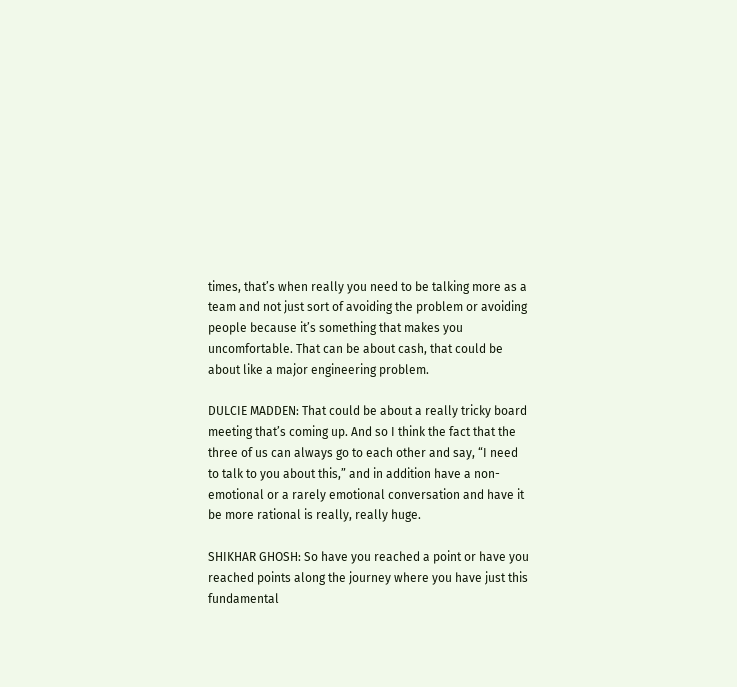times, that’s when really you need to be talking more as a team and not just sort of avoiding the problem or avoiding people because it’s something that makes you uncomfortable. That can be about cash, that could be about like a major engineering problem.

DULCIE MADDEN: That could be about a really tricky board meeting that’s coming up. And so I think the fact that the three of us can always go to each other and say, “I need to talk to you about this,” and in addition have a non-emotional or a rarely emotional conversation and have it be more rational is really, really huge.

SHIKHAR GHOSH: So have you reached a point or have you reached points along the journey where you have just this fundamental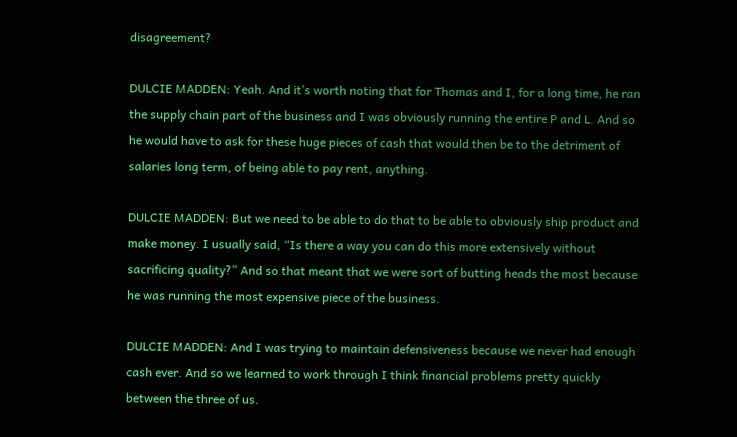disagreement?

DULCIE MADDEN: Yeah. And it’s worth noting that for Thomas and I, for a long time, he ran the supply chain part of the business and I was obviously running the entire P and L. And so he would have to ask for these huge pieces of cash that would then be to the detriment of salaries long term, of being able to pay rent, anything.

DULCIE MADDEN: But we need to be able to do that to be able to obviously ship product and make money. I usually said, “Is there a way you can do this more extensively without sacrificing quality?” And so that meant that we were sort of butting heads the most because he was running the most expensive piece of the business.

DULCIE MADDEN: And I was trying to maintain defensiveness because we never had enough cash ever. And so we learned to work through I think financial problems pretty quickly between the three of us.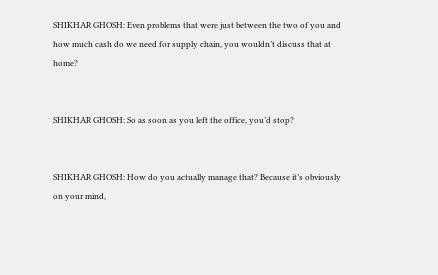SHIKHAR GHOSH: Even problems that were just between the two of you and how much cash do we need for supply chain, you wouldn’t discuss that at home?


SHIKHAR GHOSH: So as soon as you left the office, you’d stop?


SHIKHAR GHOSH: How do you actually manage that? Because it’s obviously on your mind,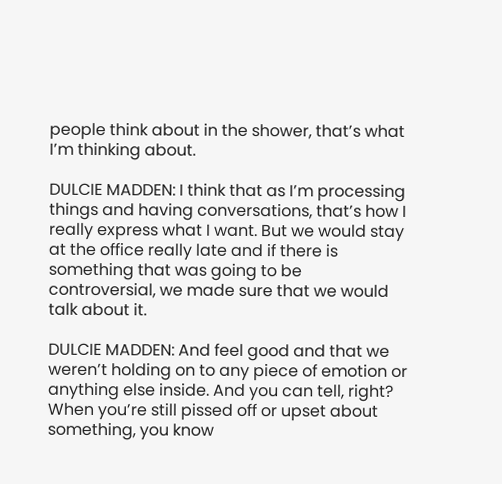people think about in the shower, that’s what I’m thinking about.

DULCIE MADDEN: I think that as I’m processing things and having conversations, that’s how I really express what I want. But we would stay at the office really late and if there is something that was going to be controversial, we made sure that we would talk about it.

DULCIE MADDEN: And feel good and that we weren’t holding on to any piece of emotion or anything else inside. And you can tell, right? When you’re still pissed off or upset about something, you know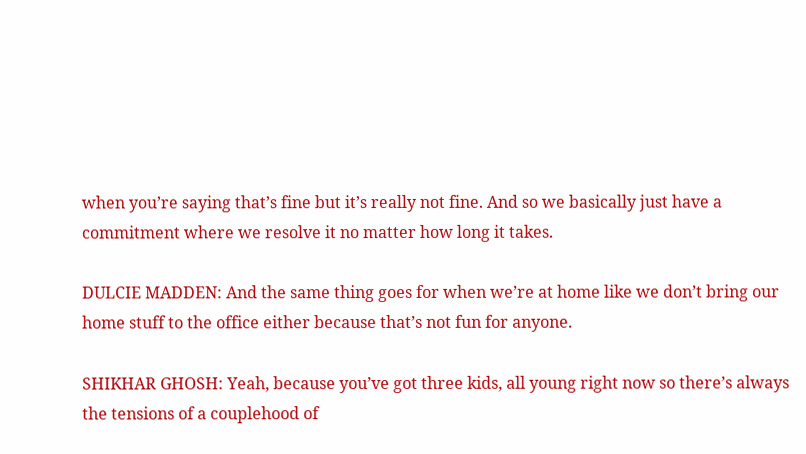when you’re saying that’s fine but it’s really not fine. And so we basically just have a commitment where we resolve it no matter how long it takes.

DULCIE MADDEN: And the same thing goes for when we’re at home like we don’t bring our home stuff to the office either because that’s not fun for anyone.

SHIKHAR GHOSH: Yeah, because you’ve got three kids, all young right now so there’s always the tensions of a couplehood of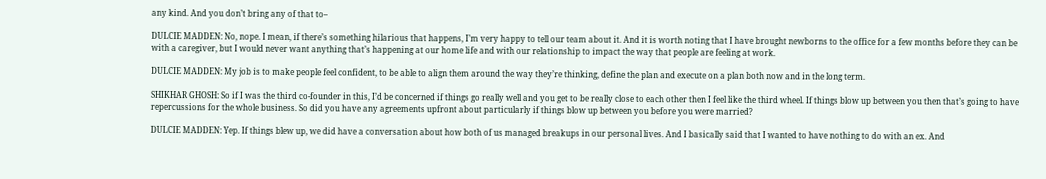any kind. And you don’t bring any of that to–

DULCIE MADDEN: No, nope. I mean, if there’s something hilarious that happens, I’m very happy to tell our team about it. And it is worth noting that I have brought newborns to the office for a few months before they can be with a caregiver, but I would never want anything that’s happening at our home life and with our relationship to impact the way that people are feeling at work.

DULCIE MADDEN: My job is to make people feel confident, to be able to align them around the way they’re thinking, define the plan and execute on a plan both now and in the long term.

SHIKHAR GHOSH: So if I was the third co-founder in this, I’d be concerned if things go really well and you get to be really close to each other then I feel like the third wheel. If things blow up between you then that’s going to have repercussions for the whole business. So did you have any agreements upfront about particularly if things blow up between you before you were married?

DULCIE MADDEN: Yep. If things blew up, we did have a conversation about how both of us managed breakups in our personal lives. And I basically said that I wanted to have nothing to do with an ex. And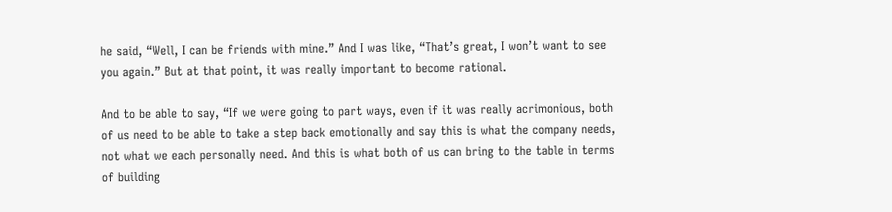he said, “Well, I can be friends with mine.” And I was like, “That’s great, I won’t want to see you again.” But at that point, it was really important to become rational.

And to be able to say, “If we were going to part ways, even if it was really acrimonious, both of us need to be able to take a step back emotionally and say this is what the company needs, not what we each personally need. And this is what both of us can bring to the table in terms of building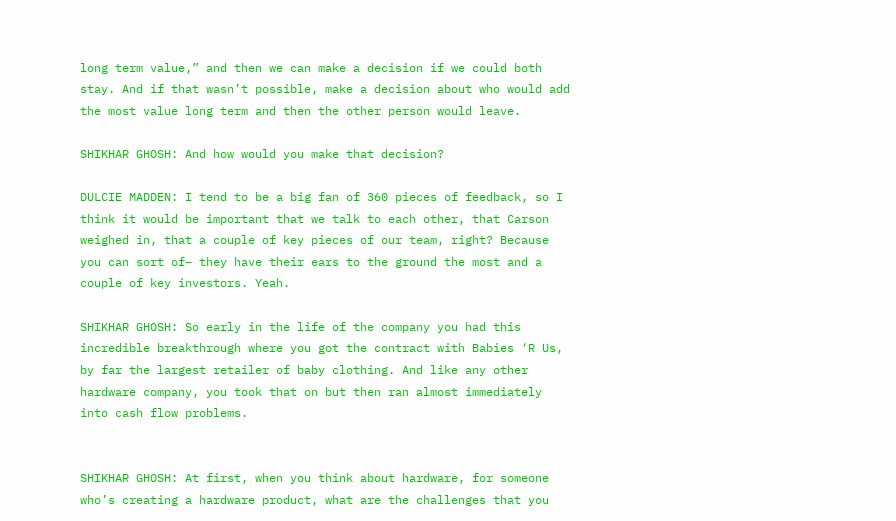long term value,” and then we can make a decision if we could both stay. And if that wasn’t possible, make a decision about who would add the most value long term and then the other person would leave.

SHIKHAR GHOSH: And how would you make that decision?

DULCIE MADDEN: I tend to be a big fan of 360 pieces of feedback, so I think it would be important that we talk to each other, that Carson weighed in, that a couple of key pieces of our team, right? Because you can sort of– they have their ears to the ground the most and a couple of key investors. Yeah.

SHIKHAR GHOSH: So early in the life of the company you had this incredible breakthrough where you got the contract with Babies ‘R Us, by far the largest retailer of baby clothing. And like any other hardware company, you took that on but then ran almost immediately into cash flow problems.


SHIKHAR GHOSH: At first, when you think about hardware, for someone who’s creating a hardware product, what are the challenges that you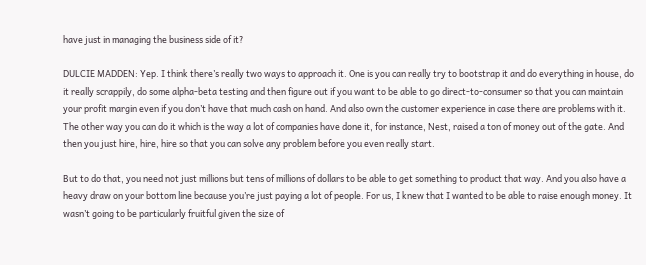have just in managing the business side of it?

DULCIE MADDEN: Yep. I think there’s really two ways to approach it. One is you can really try to bootstrap it and do everything in house, do it really scrappily, do some alpha-beta testing and then figure out if you want to be able to go direct-to-consumer so that you can maintain your profit margin even if you don’t have that much cash on hand. And also own the customer experience in case there are problems with it. The other way you can do it which is the way a lot of companies have done it, for instance, Nest, raised a ton of money out of the gate. And then you just hire, hire, hire so that you can solve any problem before you even really start.

But to do that, you need not just millions but tens of millions of dollars to be able to get something to product that way. And you also have a heavy draw on your bottom line because you’re just paying a lot of people. For us, I knew that I wanted to be able to raise enough money. It wasn’t going to be particularly fruitful given the size of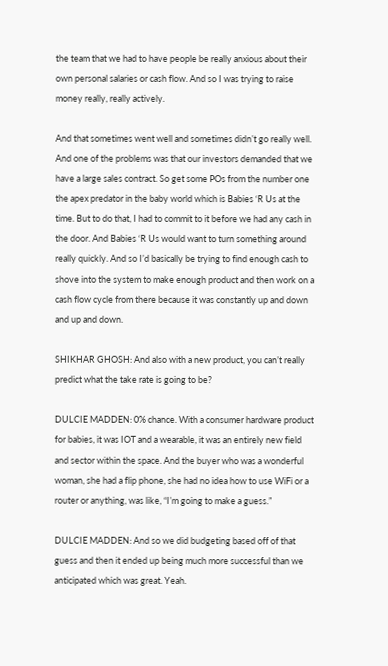the team that we had to have people be really anxious about their own personal salaries or cash flow. And so I was trying to raise money really, really actively.

And that sometimes went well and sometimes didn’t go really well. And one of the problems was that our investors demanded that we have a large sales contract. So get some POs from the number one the apex predator in the baby world which is Babies ‘R Us at the time. But to do that, I had to commit to it before we had any cash in the door. And Babies ‘R Us would want to turn something around really quickly. And so I’d basically be trying to find enough cash to shove into the system to make enough product and then work on a cash flow cycle from there because it was constantly up and down and up and down.

SHIKHAR GHOSH: And also with a new product, you can’t really predict what the take rate is going to be?

DULCIE MADDEN: 0% chance. With a consumer hardware product for babies, it was IOT and a wearable, it was an entirely new field and sector within the space. And the buyer who was a wonderful woman, she had a flip phone, she had no idea how to use WiFi or a router or anything, was like, “I’m going to make a guess.”

DULCIE MADDEN: And so we did budgeting based off of that guess and then it ended up being much more successful than we anticipated which was great. Yeah.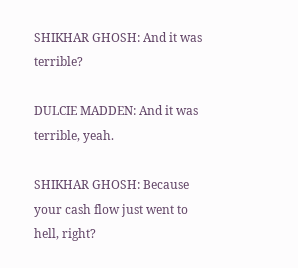SHIKHAR GHOSH: And it was terrible?

DULCIE MADDEN: And it was terrible, yeah.

SHIKHAR GHOSH: Because your cash flow just went to hell, right?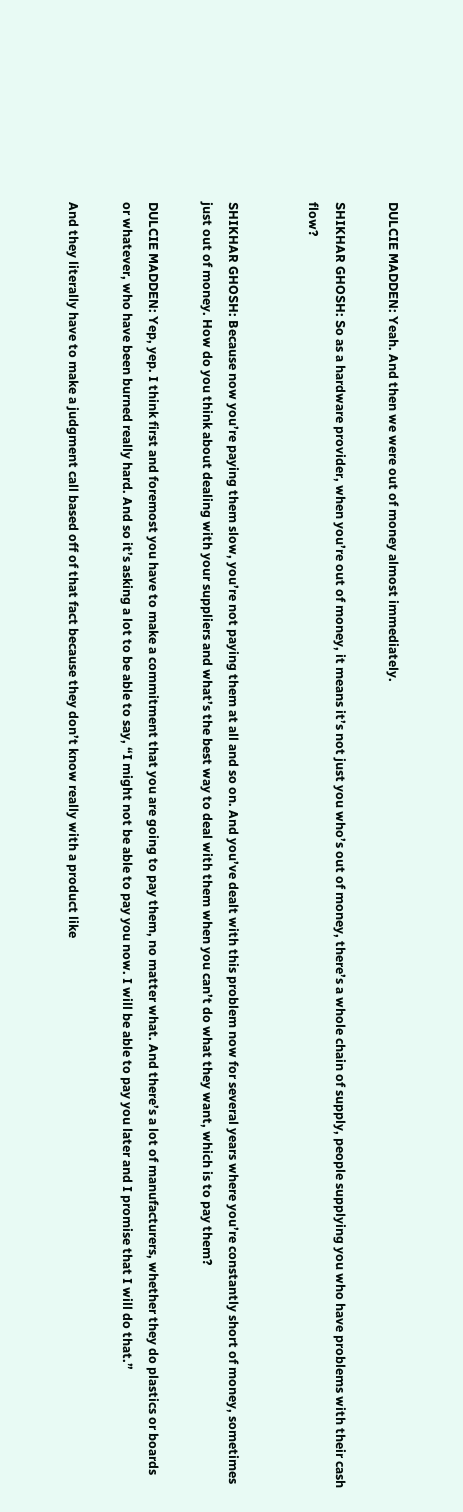DULCIE MADDEN: Yeah. And then we were out of money almost immediately.

SHIKHAR GHOSH: So as a hardware provider, when you’re out of money, it means it’s not just you who’s out of money, there’s a whole chain of supply, people supplying you who have problems with their cash flow?


SHIKHAR GHOSH: Because now you’re paying them slow, you’re not paying them at all and so on. And you’ve dealt with this problem now for several years where you’re constantly short of money, sometimes just out of money. How do you think about dealing with your suppliers and what’s the best way to deal with them when you can’t do what they want, which is to pay them?

DULCIE MADDEN: Yep, yep. I think first and foremost you have to make a commitment that you are going to pay them, no matter what. And there’s a lot of manufacturers, whether they do plastics or boards or whatever, who have been burned really hard. And so it’s asking a lot to be able to say, “I might not be able to pay you now. I will be able to pay you later and I promise that I will do that.”

And they literally have to make a judgment call based off of that fact because they don’t know really with a product like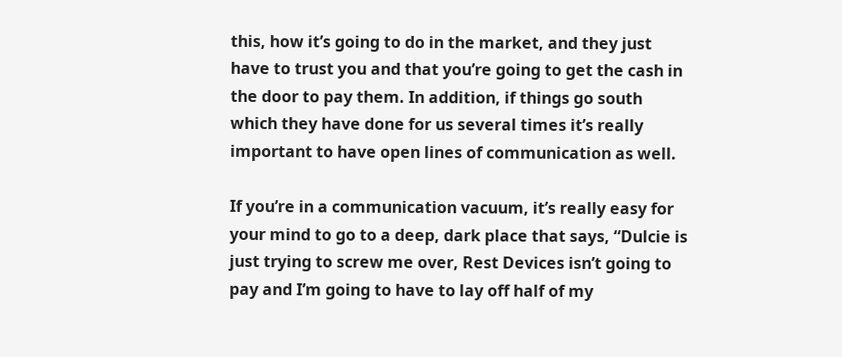this, how it’s going to do in the market, and they just have to trust you and that you’re going to get the cash in the door to pay them. In addition, if things go south which they have done for us several times it’s really important to have open lines of communication as well.

If you’re in a communication vacuum, it’s really easy for your mind to go to a deep, dark place that says, “Dulcie is just trying to screw me over, Rest Devices isn’t going to pay and I’m going to have to lay off half of my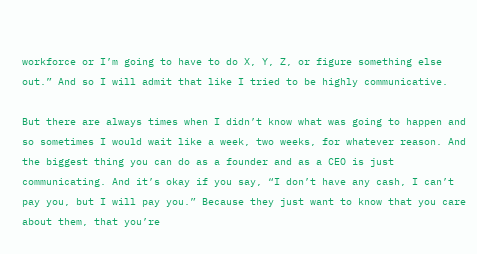workforce or I’m going to have to do X, Y, Z, or figure something else out.” And so I will admit that like I tried to be highly communicative.

But there are always times when I didn’t know what was going to happen and so sometimes I would wait like a week, two weeks, for whatever reason. And the biggest thing you can do as a founder and as a CEO is just communicating. And it’s okay if you say, “I don’t have any cash, I can’t pay you, but I will pay you.” Because they just want to know that you care about them, that you’re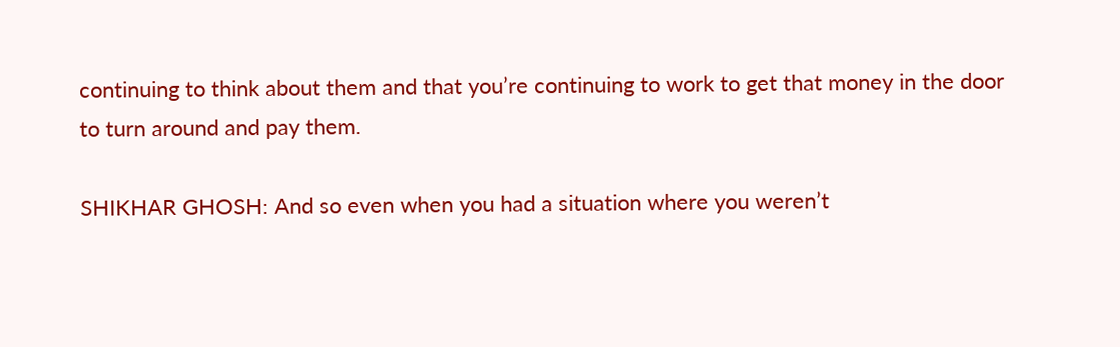continuing to think about them and that you’re continuing to work to get that money in the door to turn around and pay them.

SHIKHAR GHOSH: And so even when you had a situation where you weren’t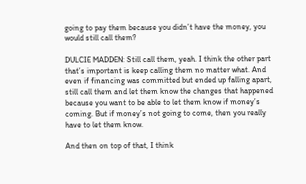going to pay them because you didn’t have the money, you would still call them?

DULCIE MADDEN: Still call them, yeah. I think the other part that’s important is keep calling them no matter what. And even if financing was committed but ended up falling apart, still call them and let them know the changes that happened because you want to be able to let them know if money’s coming. But if money’s not going to come, then you really have to let them know.

And then on top of that, I think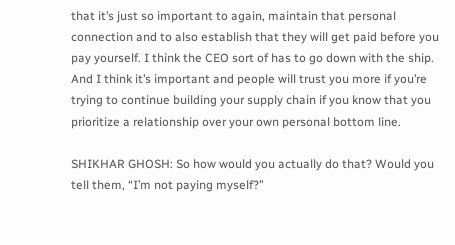that it’s just so important to again, maintain that personal connection and to also establish that they will get paid before you pay yourself. I think the CEO sort of has to go down with the ship. And I think it’s important and people will trust you more if you’re trying to continue building your supply chain if you know that you prioritize a relationship over your own personal bottom line.

SHIKHAR GHOSH: So how would you actually do that? Would you tell them, “I’m not paying myself?”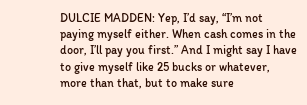DULCIE MADDEN: Yep, I’d say, “I’m not paying myself either. When cash comes in the door, I’ll pay you first.” And I might say I have to give myself like 25 bucks or whatever, more than that, but to make sure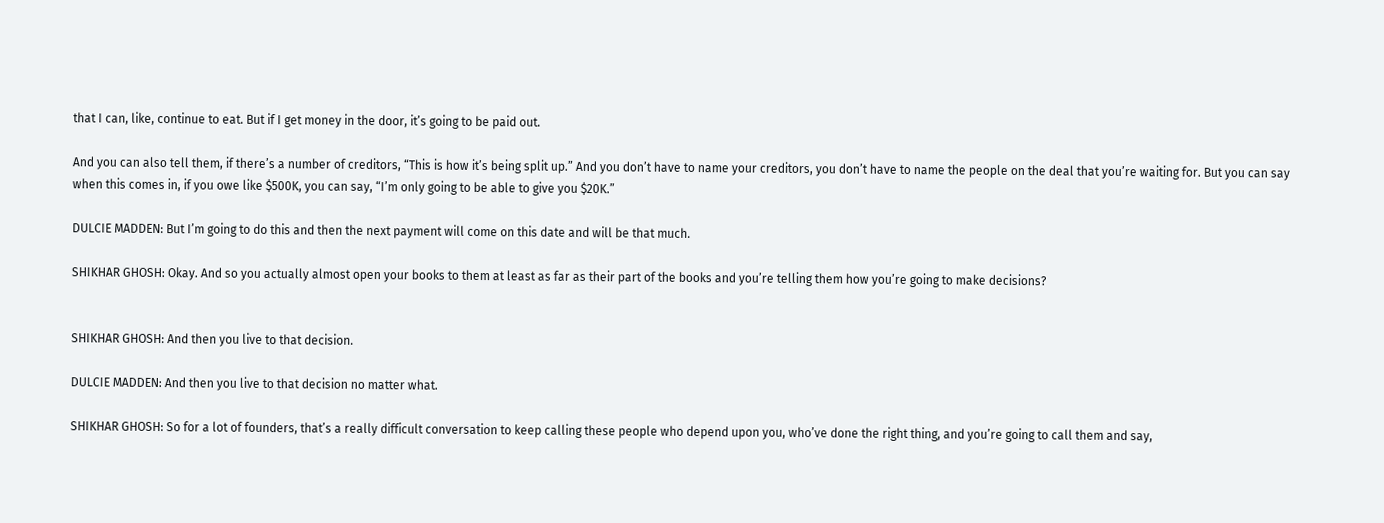that I can, like, continue to eat. But if I get money in the door, it’s going to be paid out.

And you can also tell them, if there’s a number of creditors, “This is how it’s being split up.” And you don’t have to name your creditors, you don’t have to name the people on the deal that you’re waiting for. But you can say when this comes in, if you owe like $500K, you can say, “I’m only going to be able to give you $20K.”

DULCIE MADDEN: But I’m going to do this and then the next payment will come on this date and will be that much.

SHIKHAR GHOSH: Okay. And so you actually almost open your books to them at least as far as their part of the books and you’re telling them how you’re going to make decisions?


SHIKHAR GHOSH: And then you live to that decision.

DULCIE MADDEN: And then you live to that decision no matter what.

SHIKHAR GHOSH: So for a lot of founders, that’s a really difficult conversation to keep calling these people who depend upon you, who’ve done the right thing, and you’re going to call them and say,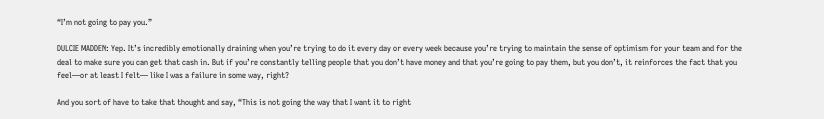“I’m not going to pay you.”

DULCIE MADDEN: Yep. It’s incredibly emotionally draining when you’re trying to do it every day or every week because you’re trying to maintain the sense of optimism for your team and for the deal to make sure you can get that cash in. But if you’re constantly telling people that you don’t have money and that you’re going to pay them, but you don’t, it reinforces the fact that you feel—or at least I felt— like I was a failure in some way, right?

And you sort of have to take that thought and say, “This is not going the way that I want it to right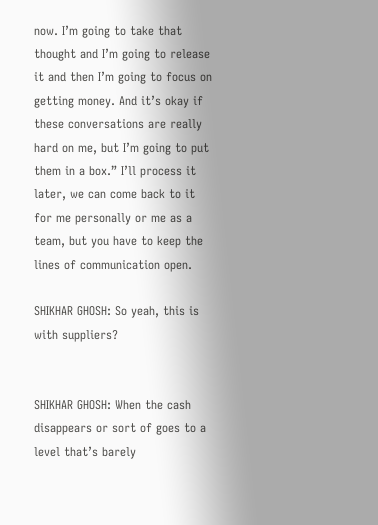now. I’m going to take that thought and I’m going to release it and then I’m going to focus on getting money. And it’s okay if these conversations are really hard on me, but I’m going to put them in a box.” I’ll process it later, we can come back to it for me personally or me as a team, but you have to keep the lines of communication open.

SHIKHAR GHOSH: So yeah, this is with suppliers?


SHIKHAR GHOSH: When the cash disappears or sort of goes to a level that’s barely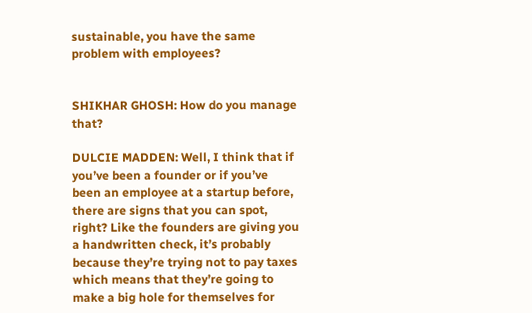sustainable, you have the same problem with employees?


SHIKHAR GHOSH: How do you manage that?

DULCIE MADDEN: Well, I think that if you’ve been a founder or if you’ve been an employee at a startup before, there are signs that you can spot, right? Like the founders are giving you a handwritten check, it’s probably because they’re trying not to pay taxes which means that they’re going to make a big hole for themselves for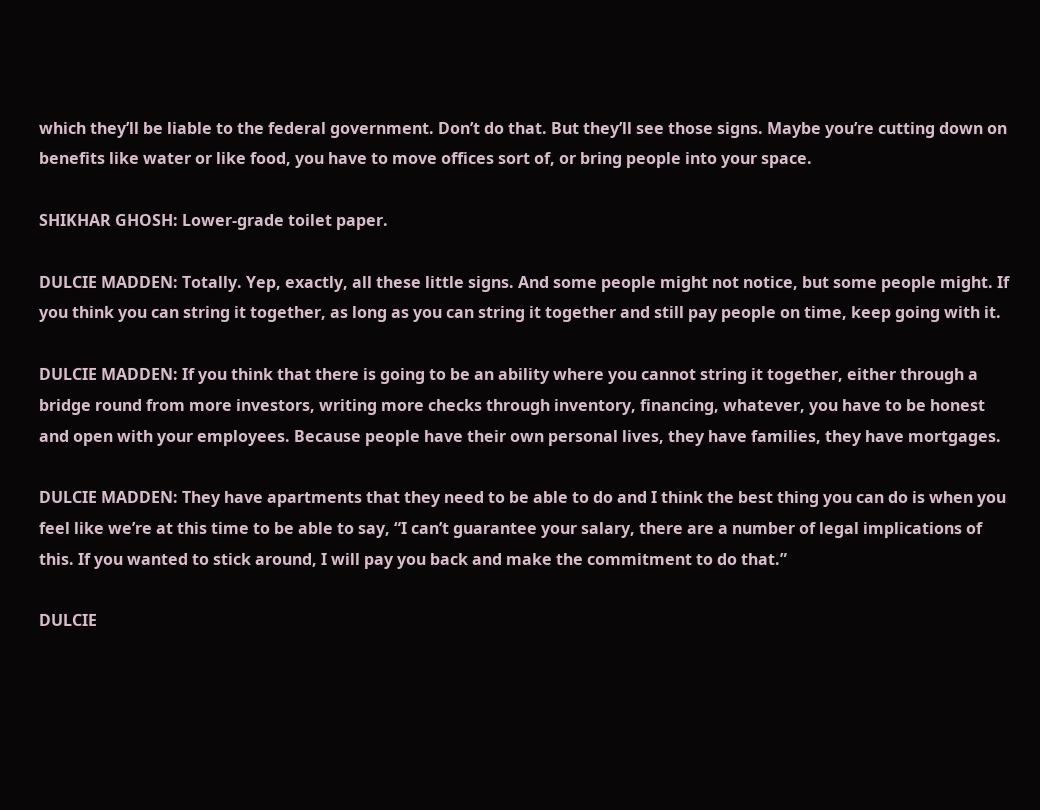which they’ll be liable to the federal government. Don’t do that. But they’ll see those signs. Maybe you’re cutting down on benefits like water or like food, you have to move offices sort of, or bring people into your space.

SHIKHAR GHOSH: Lower-grade toilet paper.

DULCIE MADDEN: Totally. Yep, exactly, all these little signs. And some people might not notice, but some people might. If you think you can string it together, as long as you can string it together and still pay people on time, keep going with it.

DULCIE MADDEN: If you think that there is going to be an ability where you cannot string it together, either through a bridge round from more investors, writing more checks through inventory, financing, whatever, you have to be honest and open with your employees. Because people have their own personal lives, they have families, they have mortgages.

DULCIE MADDEN: They have apartments that they need to be able to do and I think the best thing you can do is when you feel like we’re at this time to be able to say, “I can’t guarantee your salary, there are a number of legal implications of this. If you wanted to stick around, I will pay you back and make the commitment to do that.”

DULCIE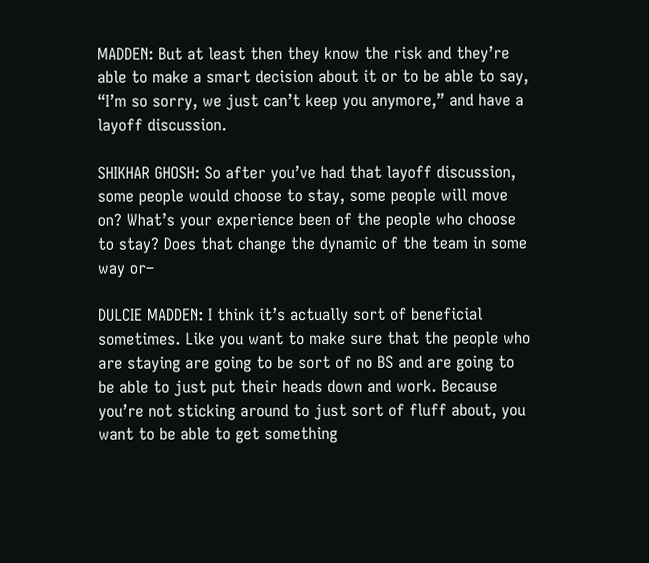MADDEN: But at least then they know the risk and they’re able to make a smart decision about it or to be able to say, “I’m so sorry, we just can’t keep you anymore,” and have a layoff discussion.

SHIKHAR GHOSH: So after you’ve had that layoff discussion, some people would choose to stay, some people will move on? What’s your experience been of the people who choose to stay? Does that change the dynamic of the team in some way or–

DULCIE MADDEN: I think it’s actually sort of beneficial sometimes. Like you want to make sure that the people who are staying are going to be sort of no BS and are going to be able to just put their heads down and work. Because you’re not sticking around to just sort of fluff about, you want to be able to get something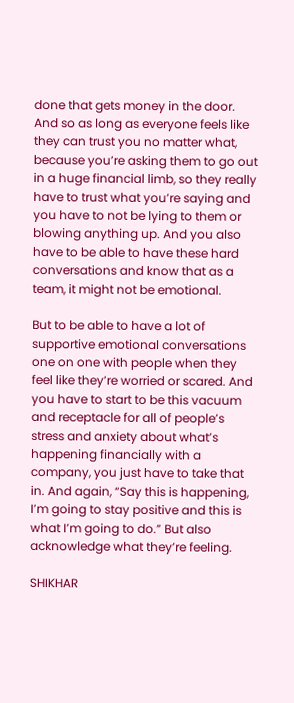done that gets money in the door. And so as long as everyone feels like they can trust you no matter what, because you’re asking them to go out in a huge financial limb, so they really have to trust what you’re saying and you have to not be lying to them or blowing anything up. And you also have to be able to have these hard conversations and know that as a team, it might not be emotional.

But to be able to have a lot of supportive emotional conversations one on one with people when they feel like they’re worried or scared. And you have to start to be this vacuum and receptacle for all of people’s stress and anxiety about what’s happening financially with a company, you just have to take that in. And again, “Say this is happening, I’m going to stay positive and this is what I’m going to do.” But also acknowledge what they’re feeling.

SHIKHAR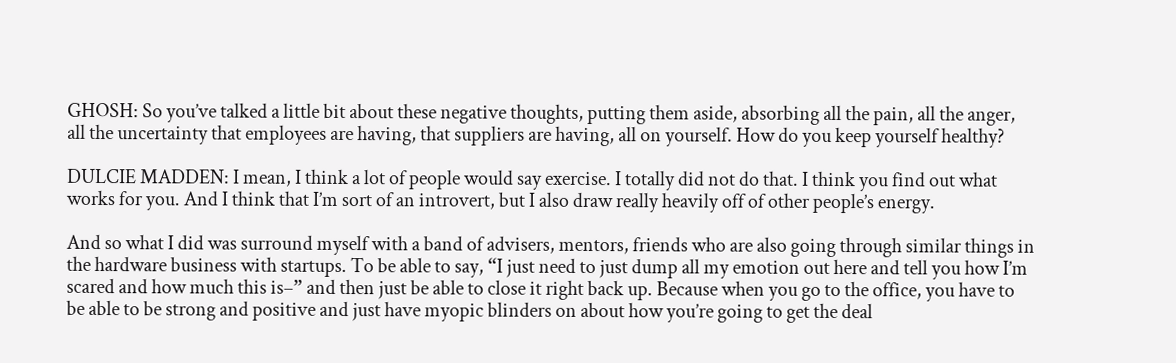GHOSH: So you’ve talked a little bit about these negative thoughts, putting them aside, absorbing all the pain, all the anger, all the uncertainty that employees are having, that suppliers are having, all on yourself. How do you keep yourself healthy?

DULCIE MADDEN: I mean, I think a lot of people would say exercise. I totally did not do that. I think you find out what works for you. And I think that I’m sort of an introvert, but I also draw really heavily off of other people’s energy.

And so what I did was surround myself with a band of advisers, mentors, friends who are also going through similar things in the hardware business with startups. To be able to say, “I just need to just dump all my emotion out here and tell you how I’m scared and how much this is–” and then just be able to close it right back up. Because when you go to the office, you have to be able to be strong and positive and just have myopic blinders on about how you’re going to get the deal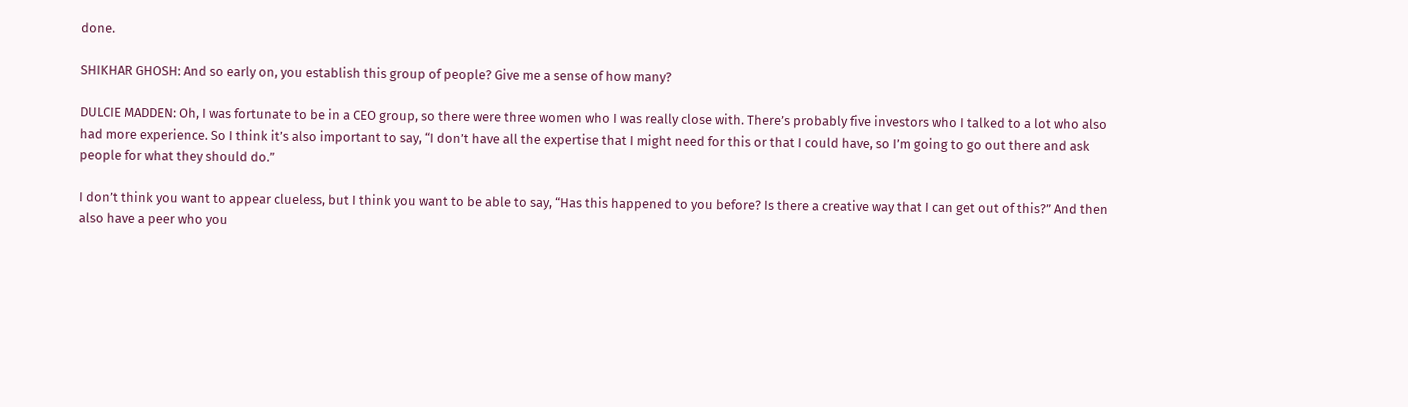done.

SHIKHAR GHOSH: And so early on, you establish this group of people? Give me a sense of how many?

DULCIE MADDEN: Oh, I was fortunate to be in a CEO group, so there were three women who I was really close with. There’s probably five investors who I talked to a lot who also had more experience. So I think it’s also important to say, “I don’t have all the expertise that I might need for this or that I could have, so I’m going to go out there and ask people for what they should do.”

I don’t think you want to appear clueless, but I think you want to be able to say, “Has this happened to you before? Is there a creative way that I can get out of this?” And then also have a peer who you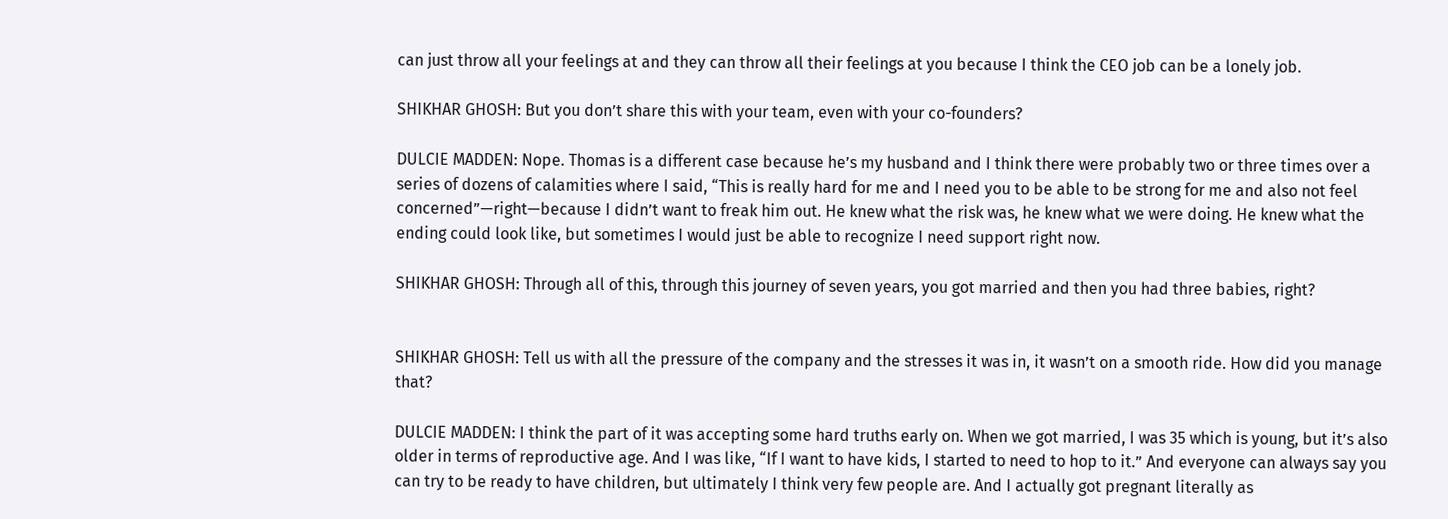can just throw all your feelings at and they can throw all their feelings at you because I think the CEO job can be a lonely job.

SHIKHAR GHOSH: But you don’t share this with your team, even with your co-founders?

DULCIE MADDEN: Nope. Thomas is a different case because he’s my husband and I think there were probably two or three times over a series of dozens of calamities where I said, “This is really hard for me and I need you to be able to be strong for me and also not feel concerned”—right—because I didn’t want to freak him out. He knew what the risk was, he knew what we were doing. He knew what the ending could look like, but sometimes I would just be able to recognize I need support right now.

SHIKHAR GHOSH: Through all of this, through this journey of seven years, you got married and then you had three babies, right?


SHIKHAR GHOSH: Tell us with all the pressure of the company and the stresses it was in, it wasn’t on a smooth ride. How did you manage that?

DULCIE MADDEN: I think the part of it was accepting some hard truths early on. When we got married, I was 35 which is young, but it’s also older in terms of reproductive age. And I was like, “If I want to have kids, I started to need to hop to it.” And everyone can always say you can try to be ready to have children, but ultimately I think very few people are. And I actually got pregnant literally as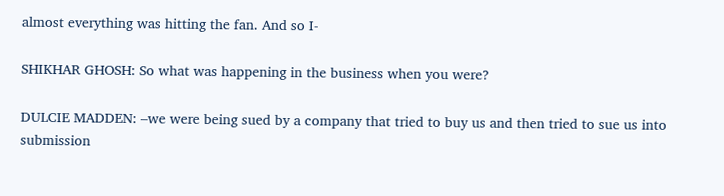almost everything was hitting the fan. And so I-

SHIKHAR GHOSH: So what was happening in the business when you were?

DULCIE MADDEN: –we were being sued by a company that tried to buy us and then tried to sue us into submission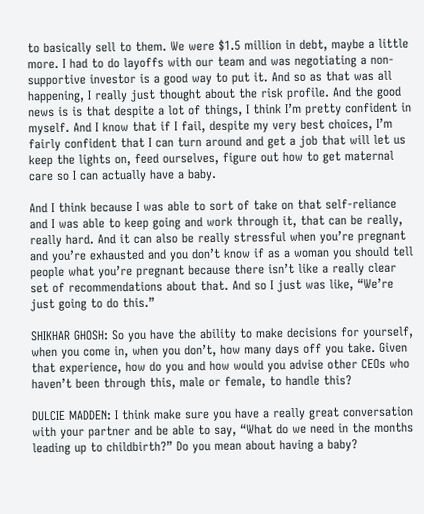to basically sell to them. We were $1.5 million in debt, maybe a little more. I had to do layoffs with our team and was negotiating a non-supportive investor is a good way to put it. And so as that was all happening, I really just thought about the risk profile. And the good news is is that despite a lot of things, I think I’m pretty confident in myself. And I know that if I fail, despite my very best choices, I’m fairly confident that I can turn around and get a job that will let us keep the lights on, feed ourselves, figure out how to get maternal care so I can actually have a baby.

And I think because I was able to sort of take on that self-reliance and I was able to keep going and work through it, that can be really, really hard. And it can also be really stressful when you’re pregnant and you’re exhausted and you don’t know if as a woman you should tell people what you’re pregnant because there isn’t like a really clear set of recommendations about that. And so I just was like, “We’re just going to do this.”

SHIKHAR GHOSH: So you have the ability to make decisions for yourself, when you come in, when you don’t, how many days off you take. Given that experience, how do you and how would you advise other CEOs who haven’t been through this, male or female, to handle this?

DULCIE MADDEN: I think make sure you have a really great conversation with your partner and be able to say, “What do we need in the months leading up to childbirth?” Do you mean about having a baby?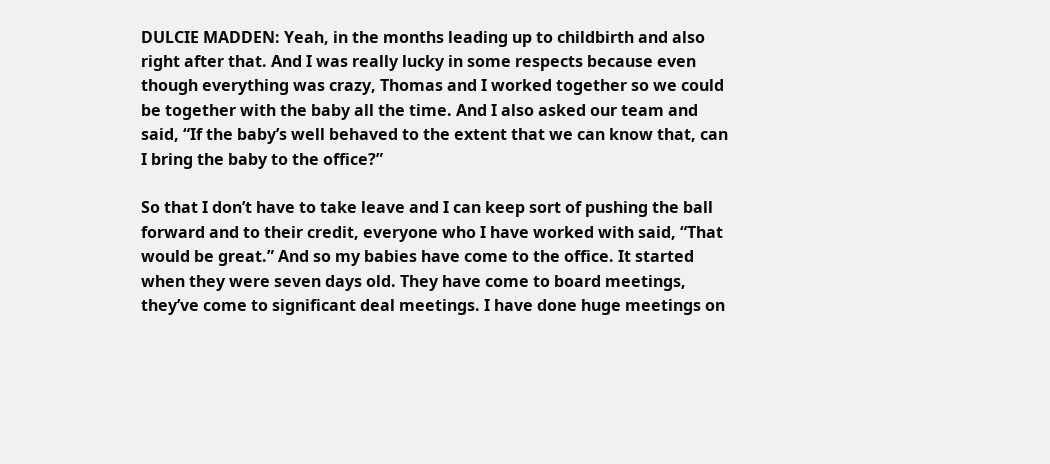DULCIE MADDEN: Yeah, in the months leading up to childbirth and also right after that. And I was really lucky in some respects because even though everything was crazy, Thomas and I worked together so we could be together with the baby all the time. And I also asked our team and said, “If the baby’s well behaved to the extent that we can know that, can I bring the baby to the office?”

So that I don’t have to take leave and I can keep sort of pushing the ball forward and to their credit, everyone who I have worked with said, “That would be great.” And so my babies have come to the office. It started when they were seven days old. They have come to board meetings, they’ve come to significant deal meetings. I have done huge meetings on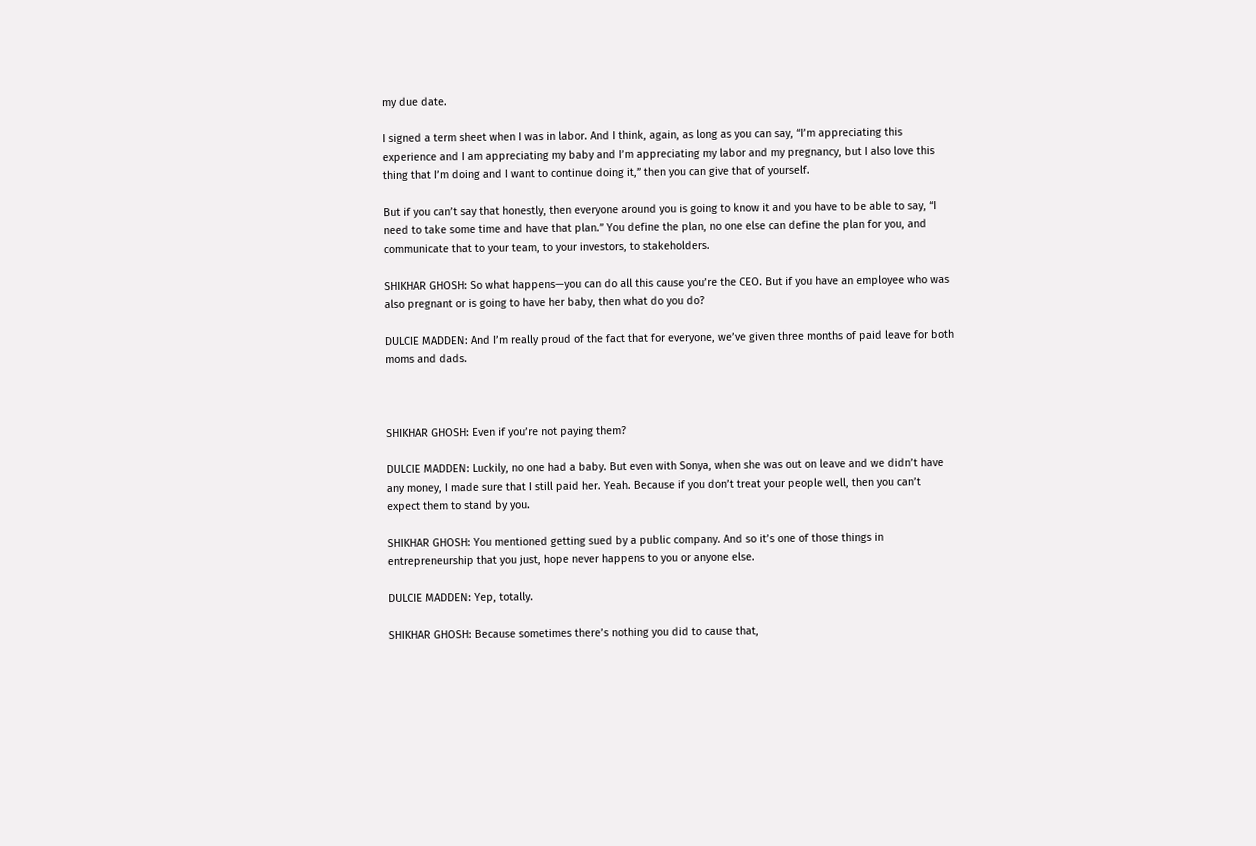my due date.

I signed a term sheet when I was in labor. And I think, again, as long as you can say, “I’m appreciating this experience and I am appreciating my baby and I’m appreciating my labor and my pregnancy, but I also love this thing that I’m doing and I want to continue doing it,” then you can give that of yourself.

But if you can’t say that honestly, then everyone around you is going to know it and you have to be able to say, “I need to take some time and have that plan.” You define the plan, no one else can define the plan for you, and communicate that to your team, to your investors, to stakeholders.

SHIKHAR GHOSH: So what happens—you can do all this cause you’re the CEO. But if you have an employee who was also pregnant or is going to have her baby, then what do you do?

DULCIE MADDEN: And I’m really proud of the fact that for everyone, we’ve given three months of paid leave for both moms and dads.



SHIKHAR GHOSH: Even if you’re not paying them?

DULCIE MADDEN: Luckily, no one had a baby. But even with Sonya, when she was out on leave and we didn’t have any money, I made sure that I still paid her. Yeah. Because if you don’t treat your people well, then you can’t expect them to stand by you.

SHIKHAR GHOSH: You mentioned getting sued by a public company. And so it’s one of those things in entrepreneurship that you just, hope never happens to you or anyone else.

DULCIE MADDEN: Yep, totally.

SHIKHAR GHOSH: Because sometimes there’s nothing you did to cause that,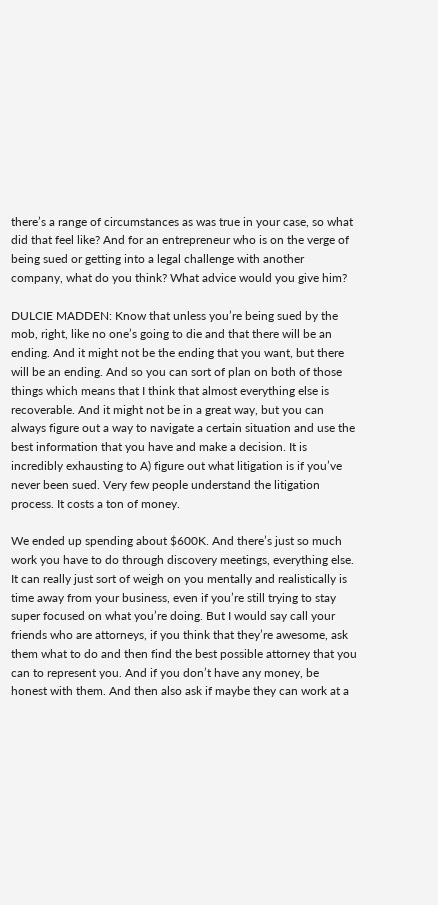there’s a range of circumstances as was true in your case, so what did that feel like? And for an entrepreneur who is on the verge of being sued or getting into a legal challenge with another company, what do you think? What advice would you give him?

DULCIE MADDEN: Know that unless you’re being sued by the mob, right, like no one’s going to die and that there will be an ending. And it might not be the ending that you want, but there will be an ending. And so you can sort of plan on both of those things which means that I think that almost everything else is recoverable. And it might not be in a great way, but you can always figure out a way to navigate a certain situation and use the best information that you have and make a decision. It is incredibly exhausting to A) figure out what litigation is if you’ve never been sued. Very few people understand the litigation process. It costs a ton of money.

We ended up spending about $600K. And there’s just so much work you have to do through discovery meetings, everything else. It can really just sort of weigh on you mentally and realistically is time away from your business, even if you’re still trying to stay super focused on what you’re doing. But I would say call your friends who are attorneys, if you think that they’re awesome, ask them what to do and then find the best possible attorney that you can to represent you. And if you don’t have any money, be honest with them. And then also ask if maybe they can work at a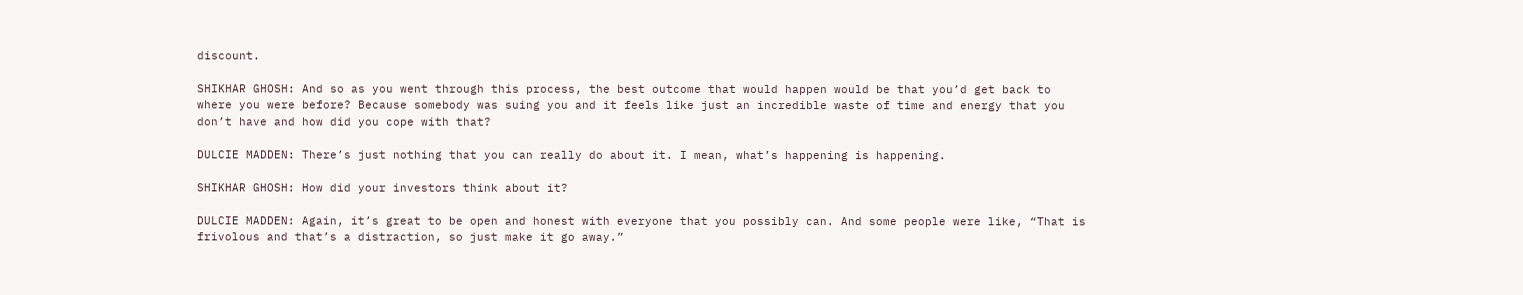discount.

SHIKHAR GHOSH: And so as you went through this process, the best outcome that would happen would be that you’d get back to where you were before? Because somebody was suing you and it feels like just an incredible waste of time and energy that you don’t have and how did you cope with that?

DULCIE MADDEN: There’s just nothing that you can really do about it. I mean, what’s happening is happening.

SHIKHAR GHOSH: How did your investors think about it?

DULCIE MADDEN: Again, it’s great to be open and honest with everyone that you possibly can. And some people were like, “That is frivolous and that’s a distraction, so just make it go away.”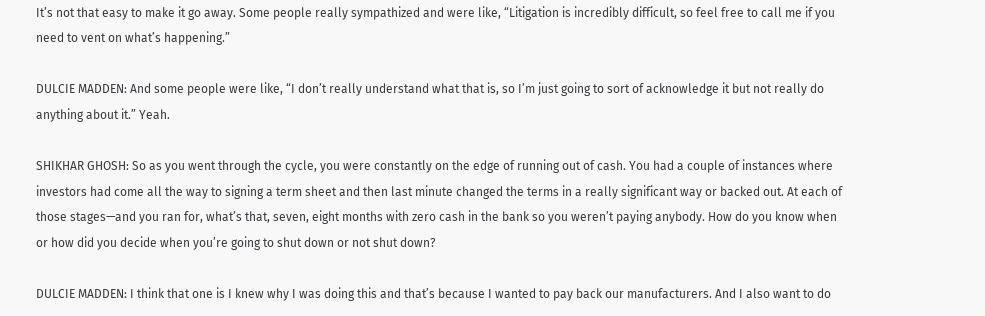It’s not that easy to make it go away. Some people really sympathized and were like, “Litigation is incredibly difficult, so feel free to call me if you need to vent on what’s happening.”

DULCIE MADDEN: And some people were like, “I don’t really understand what that is, so I’m just going to sort of acknowledge it but not really do anything about it.” Yeah.

SHIKHAR GHOSH: So as you went through the cycle, you were constantly on the edge of running out of cash. You had a couple of instances where investors had come all the way to signing a term sheet and then last minute changed the terms in a really significant way or backed out. At each of those stages—and you ran for, what’s that, seven, eight months with zero cash in the bank so you weren’t paying anybody. How do you know when or how did you decide when you’re going to shut down or not shut down?

DULCIE MADDEN: I think that one is I knew why I was doing this and that’s because I wanted to pay back our manufacturers. And I also want to do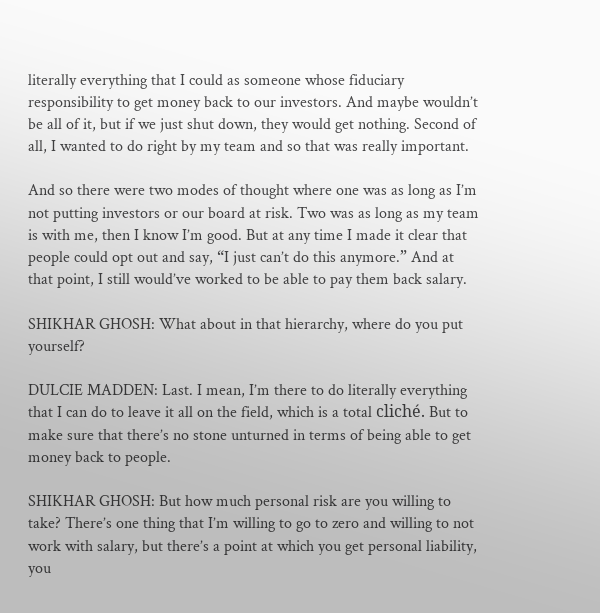literally everything that I could as someone whose fiduciary responsibility to get money back to our investors. And maybe wouldn’t be all of it, but if we just shut down, they would get nothing. Second of all, I wanted to do right by my team and so that was really important.

And so there were two modes of thought where one was as long as I’m not putting investors or our board at risk. Two was as long as my team is with me, then I know I’m good. But at any time I made it clear that people could opt out and say, “I just can’t do this anymore.” And at that point, I still would’ve worked to be able to pay them back salary.

SHIKHAR GHOSH: What about in that hierarchy, where do you put yourself?

DULCIE MADDEN: Last. I mean, I’m there to do literally everything that I can do to leave it all on the field, which is a total cliché. But to make sure that there’s no stone unturned in terms of being able to get money back to people.

SHIKHAR GHOSH: But how much personal risk are you willing to take? There’s one thing that I’m willing to go to zero and willing to not work with salary, but there’s a point at which you get personal liability, you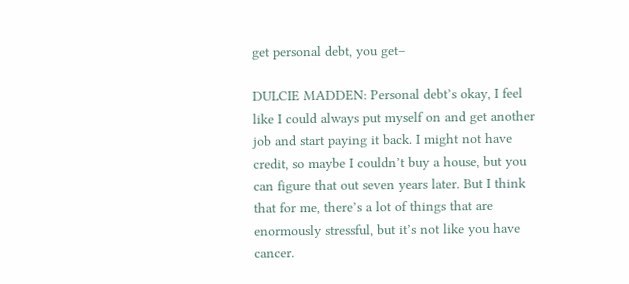get personal debt, you get–

DULCIE MADDEN: Personal debt’s okay, I feel like I could always put myself on and get another job and start paying it back. I might not have credit, so maybe I couldn’t buy a house, but you can figure that out seven years later. But I think that for me, there’s a lot of things that are enormously stressful, but it’s not like you have cancer.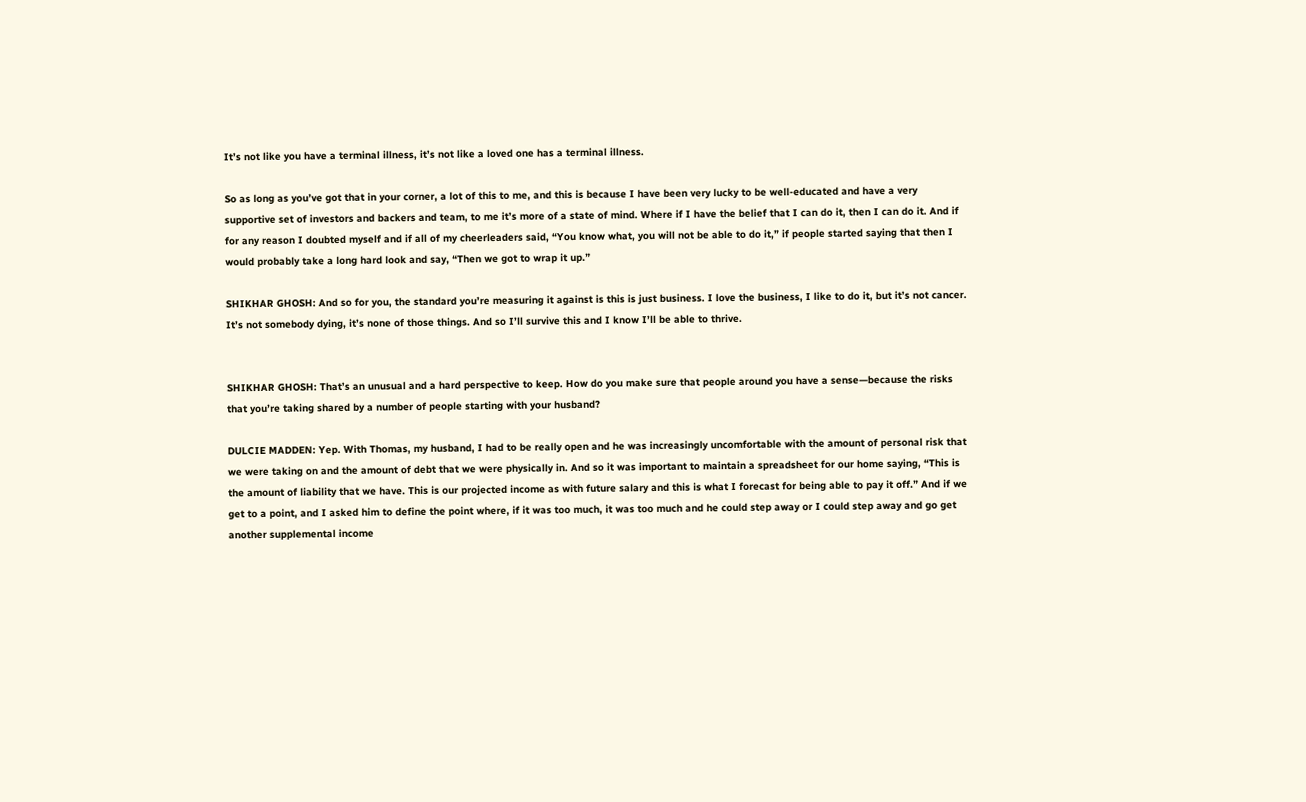It’s not like you have a terminal illness, it’s not like a loved one has a terminal illness.

So as long as you’ve got that in your corner, a lot of this to me, and this is because I have been very lucky to be well-educated and have a very supportive set of investors and backers and team, to me it’s more of a state of mind. Where if I have the belief that I can do it, then I can do it. And if for any reason I doubted myself and if all of my cheerleaders said, “You know what, you will not be able to do it,” if people started saying that then I would probably take a long hard look and say, “Then we got to wrap it up.”

SHIKHAR GHOSH: And so for you, the standard you’re measuring it against is this is just business. I love the business, I like to do it, but it’s not cancer. It’s not somebody dying, it’s none of those things. And so I’ll survive this and I know I’ll be able to thrive.


SHIKHAR GHOSH: That’s an unusual and a hard perspective to keep. How do you make sure that people around you have a sense—because the risks that you’re taking shared by a number of people starting with your husband?

DULCIE MADDEN: Yep. With Thomas, my husband, I had to be really open and he was increasingly uncomfortable with the amount of personal risk that we were taking on and the amount of debt that we were physically in. And so it was important to maintain a spreadsheet for our home saying, “This is the amount of liability that we have. This is our projected income as with future salary and this is what I forecast for being able to pay it off.” And if we get to a point, and I asked him to define the point where, if it was too much, it was too much and he could step away or I could step away and go get another supplemental income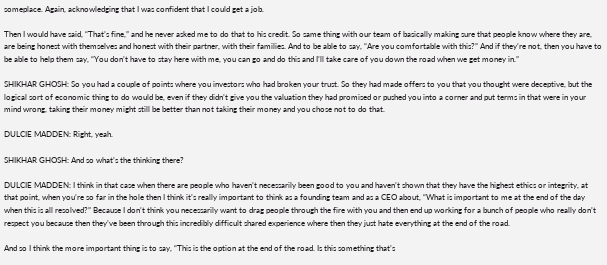someplace. Again, acknowledging that I was confident that I could get a job.

Then I would have said, “That’s fine,” and he never asked me to do that to his credit. So same thing with our team of basically making sure that people know where they are, are being honest with themselves and honest with their partner, with their families. And to be able to say, “Are you comfortable with this?” And if they’re not, then you have to be able to help them say, “You don’t have to stay here with me, you can go and do this and I’ll take care of you down the road when we get money in.”

SHIKHAR GHOSH: So you had a couple of points where you investors who had broken your trust. So they had made offers to you that you thought were deceptive, but the logical sort of economic thing to do would be, even if they didn’t give you the valuation they had promised or pushed you into a corner and put terms in that were in your mind wrong, taking their money might still be better than not taking their money and you chose not to do that.

DULCIE MADDEN: Right, yeah.

SHIKHAR GHOSH: And so what’s the thinking there?

DULCIE MADDEN: I think in that case when there are people who haven’t necessarily been good to you and haven’t shown that they have the highest ethics or integrity, at that point, when you’re so far in the hole then I think it’s really important to think as a founding team and as a CEO about, “What is important to me at the end of the day when this is all resolved?” Because I don’t think you necessarily want to drag people through the fire with you and then end up working for a bunch of people who really don’t respect you because then they’ve been through this incredibly difficult shared experience where then they just hate everything at the end of the road.

And so I think the more important thing is to say, “This is the option at the end of the road. Is this something that’s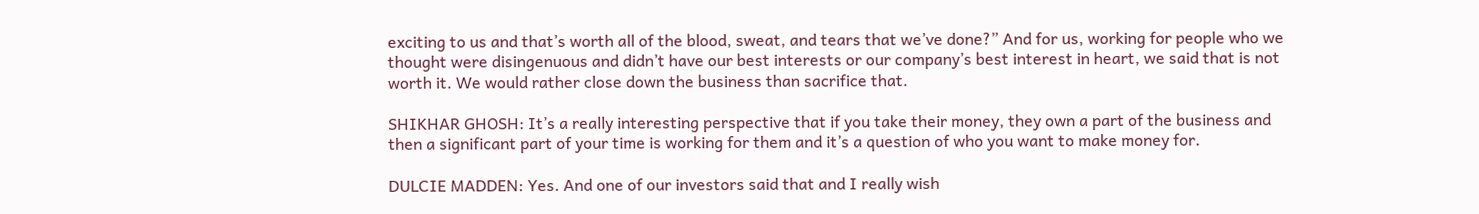exciting to us and that’s worth all of the blood, sweat, and tears that we’ve done?” And for us, working for people who we thought were disingenuous and didn’t have our best interests or our company’s best interest in heart, we said that is not worth it. We would rather close down the business than sacrifice that.

SHIKHAR GHOSH: It’s a really interesting perspective that if you take their money, they own a part of the business and then a significant part of your time is working for them and it’s a question of who you want to make money for.

DULCIE MADDEN: Yes. And one of our investors said that and I really wish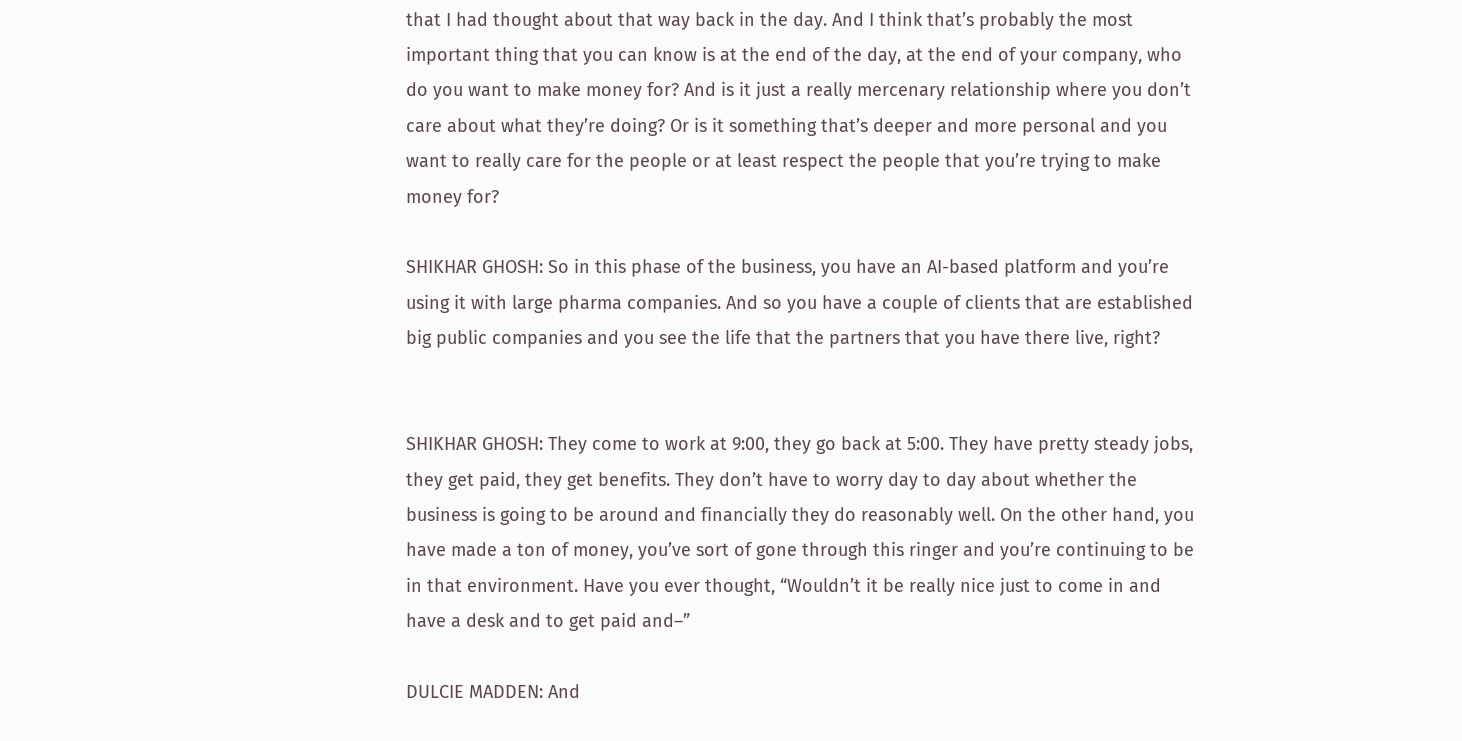that I had thought about that way back in the day. And I think that’s probably the most important thing that you can know is at the end of the day, at the end of your company, who do you want to make money for? And is it just a really mercenary relationship where you don’t care about what they’re doing? Or is it something that’s deeper and more personal and you want to really care for the people or at least respect the people that you’re trying to make money for?

SHIKHAR GHOSH: So in this phase of the business, you have an AI-based platform and you’re using it with large pharma companies. And so you have a couple of clients that are established big public companies and you see the life that the partners that you have there live, right?


SHIKHAR GHOSH: They come to work at 9:00, they go back at 5:00. They have pretty steady jobs, they get paid, they get benefits. They don’t have to worry day to day about whether the business is going to be around and financially they do reasonably well. On the other hand, you have made a ton of money, you’ve sort of gone through this ringer and you’re continuing to be in that environment. Have you ever thought, “Wouldn’t it be really nice just to come in and have a desk and to get paid and–”

DULCIE MADDEN: And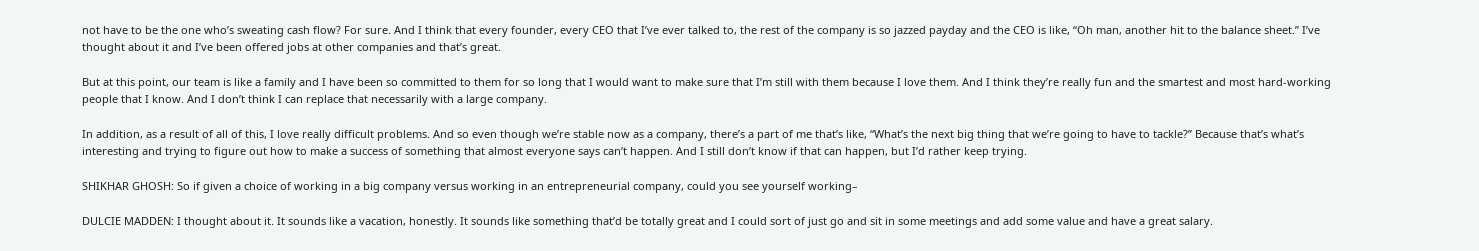not have to be the one who’s sweating cash flow? For sure. And I think that every founder, every CEO that I’ve ever talked to, the rest of the company is so jazzed payday and the CEO is like, “Oh man, another hit to the balance sheet.” I’ve thought about it and I’ve been offered jobs at other companies and that’s great.

But at this point, our team is like a family and I have been so committed to them for so long that I would want to make sure that I’m still with them because I love them. And I think they’re really fun and the smartest and most hard-working people that I know. And I don’t think I can replace that necessarily with a large company.

In addition, as a result of all of this, I love really difficult problems. And so even though we’re stable now as a company, there’s a part of me that’s like, “What’s the next big thing that we’re going to have to tackle?” Because that’s what’s interesting and trying to figure out how to make a success of something that almost everyone says can’t happen. And I still don’t know if that can happen, but I’d rather keep trying.

SHIKHAR GHOSH: So if given a choice of working in a big company versus working in an entrepreneurial company, could you see yourself working–

DULCIE MADDEN: I thought about it. It sounds like a vacation, honestly. It sounds like something that’d be totally great and I could sort of just go and sit in some meetings and add some value and have a great salary.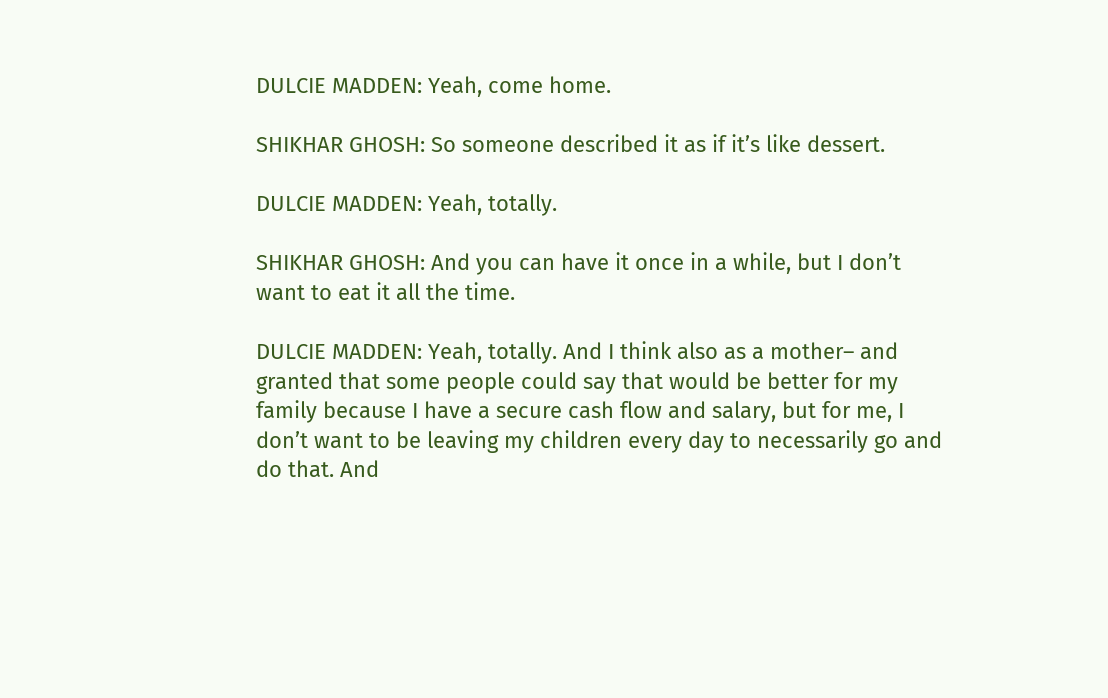DULCIE MADDEN: Yeah, come home.

SHIKHAR GHOSH: So someone described it as if it’s like dessert.

DULCIE MADDEN: Yeah, totally.

SHIKHAR GHOSH: And you can have it once in a while, but I don’t want to eat it all the time.

DULCIE MADDEN: Yeah, totally. And I think also as a mother– and granted that some people could say that would be better for my family because I have a secure cash flow and salary, but for me, I don’t want to be leaving my children every day to necessarily go and do that. And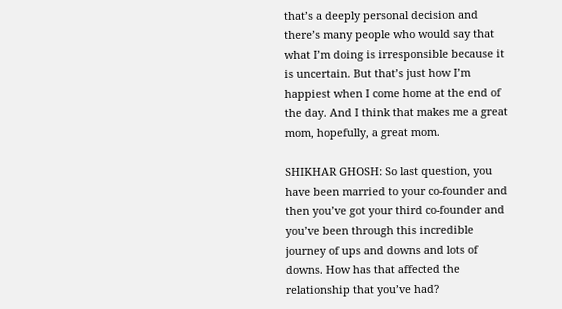that’s a deeply personal decision and there’s many people who would say that what I’m doing is irresponsible because it is uncertain. But that’s just how I’m happiest when I come home at the end of the day. And I think that makes me a great mom, hopefully, a great mom.

SHIKHAR GHOSH: So last question, you have been married to your co-founder and then you’ve got your third co-founder and you’ve been through this incredible journey of ups and downs and lots of downs. How has that affected the relationship that you’ve had?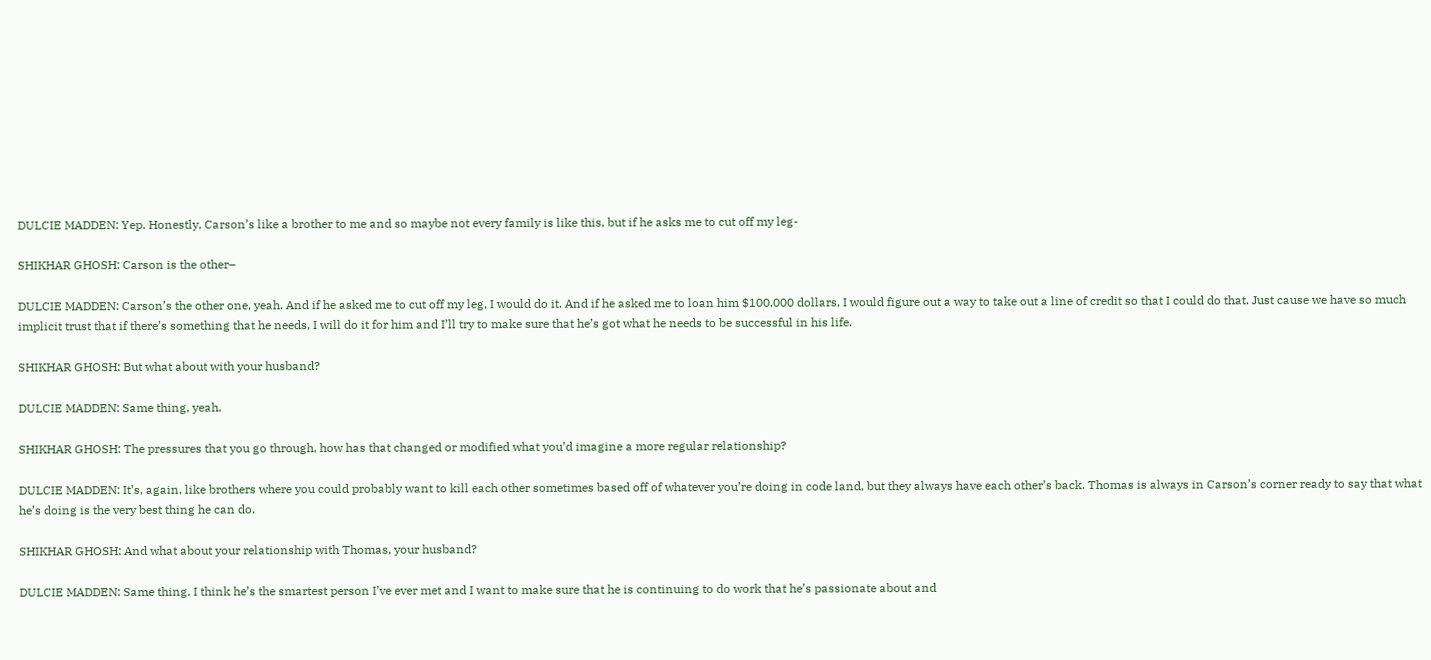DULCIE MADDEN: Yep. Honestly, Carson’s like a brother to me and so maybe not every family is like this, but if he asks me to cut off my leg-

SHIKHAR GHOSH: Carson is the other–

DULCIE MADDEN: Carson’s the other one, yeah. And if he asked me to cut off my leg, I would do it. And if he asked me to loan him $100,000 dollars, I would figure out a way to take out a line of credit so that I could do that. Just cause we have so much implicit trust that if there’s something that he needs, I will do it for him and I’ll try to make sure that he’s got what he needs to be successful in his life.

SHIKHAR GHOSH: But what about with your husband?

DULCIE MADDEN: Same thing, yeah.

SHIKHAR GHOSH: The pressures that you go through, how has that changed or modified what you’d imagine a more regular relationship?

DULCIE MADDEN: It’s, again, like brothers where you could probably want to kill each other sometimes based off of whatever you’re doing in code land, but they always have each other’s back. Thomas is always in Carson’s corner ready to say that what he’s doing is the very best thing he can do.

SHIKHAR GHOSH: And what about your relationship with Thomas, your husband?

DULCIE MADDEN: Same thing. I think he’s the smartest person I’ve ever met and I want to make sure that he is continuing to do work that he’s passionate about and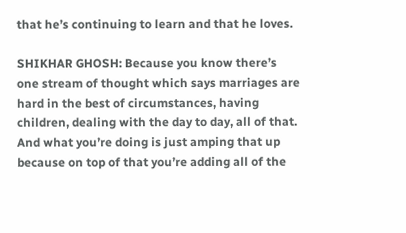that he’s continuing to learn and that he loves.

SHIKHAR GHOSH: Because you know there’s one stream of thought which says marriages are hard in the best of circumstances, having children, dealing with the day to day, all of that. And what you’re doing is just amping that up because on top of that you’re adding all of the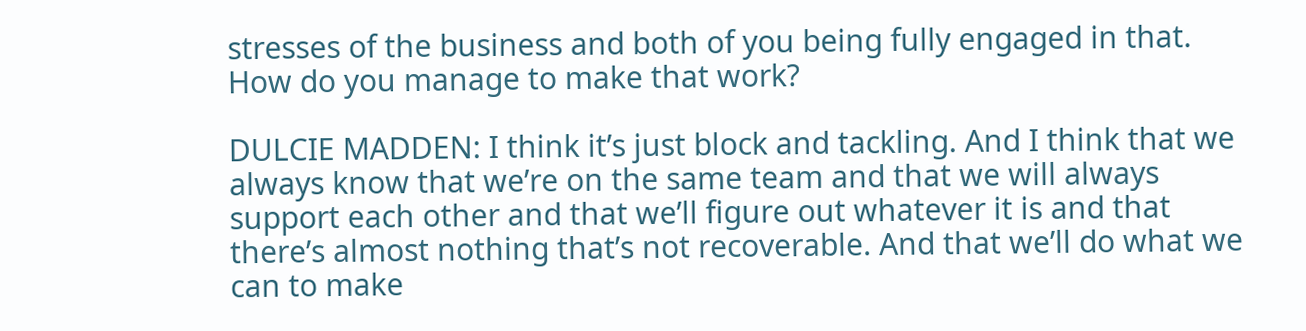stresses of the business and both of you being fully engaged in that. How do you manage to make that work?

DULCIE MADDEN: I think it’s just block and tackling. And I think that we always know that we’re on the same team and that we will always support each other and that we’ll figure out whatever it is and that there’s almost nothing that’s not recoverable. And that we’ll do what we can to make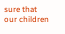sure that our children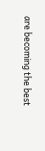are becoming the best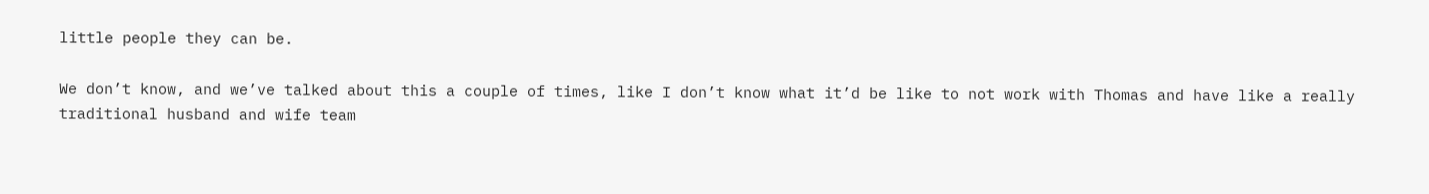little people they can be.

We don’t know, and we’ve talked about this a couple of times, like I don’t know what it’d be like to not work with Thomas and have like a really traditional husband and wife team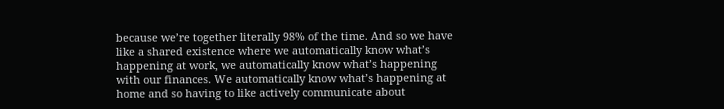because we’re together literally 98% of the time. And so we have like a shared existence where we automatically know what’s happening at work, we automatically know what’s happening with our finances. We automatically know what’s happening at home and so having to like actively communicate about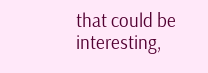that could be interesting,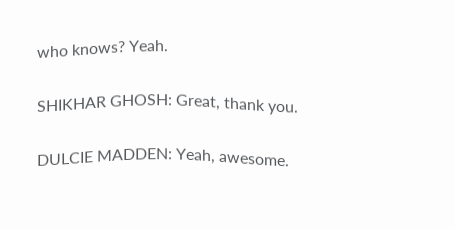who knows? Yeah.

SHIKHAR GHOSH: Great, thank you.

DULCIE MADDEN: Yeah, awesome.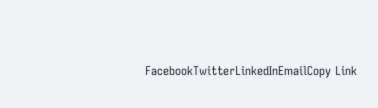FacebookTwitterLinkedInEmailCopy Link